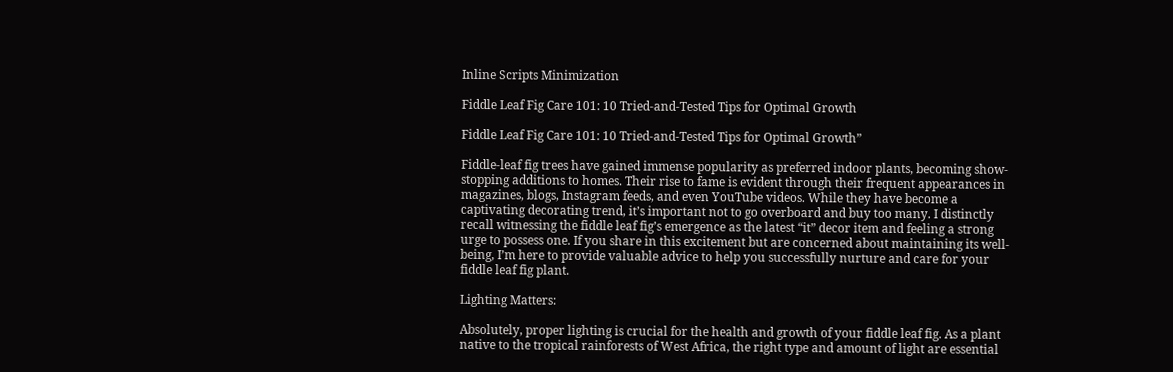Inline Scripts Minimization

Fiddle Leaf Fig Care 101: 10 Tried-and-Tested Tips for Optimal Growth

Fiddle Leaf Fig Care 101: 10 Tried-and-Tested Tips for Optimal Growth”

Fiddle-leaf fig trees have gained immense popularity as preferred indoor plants, becoming show-stopping additions to homes. Their rise to fame is evident through their frequent appearances in magazines, blogs, Instagram feeds, and even YouTube videos. While they have become a captivating decorating trend, it’s important not to go overboard and buy too many. I distinctly recall witnessing the fiddle leaf fig’s emergence as the latest “it” decor item and feeling a strong urge to possess one. If you share in this excitement but are concerned about maintaining its well-being, I’m here to provide valuable advice to help you successfully nurture and care for your fiddle leaf fig plant.

Lighting Matters:

Absolutely, proper lighting is crucial for the health and growth of your fiddle leaf fig. As a plant native to the tropical rainforests of West Africa, the right type and amount of light are essential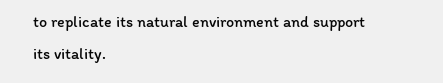to replicate its natural environment and support its vitality.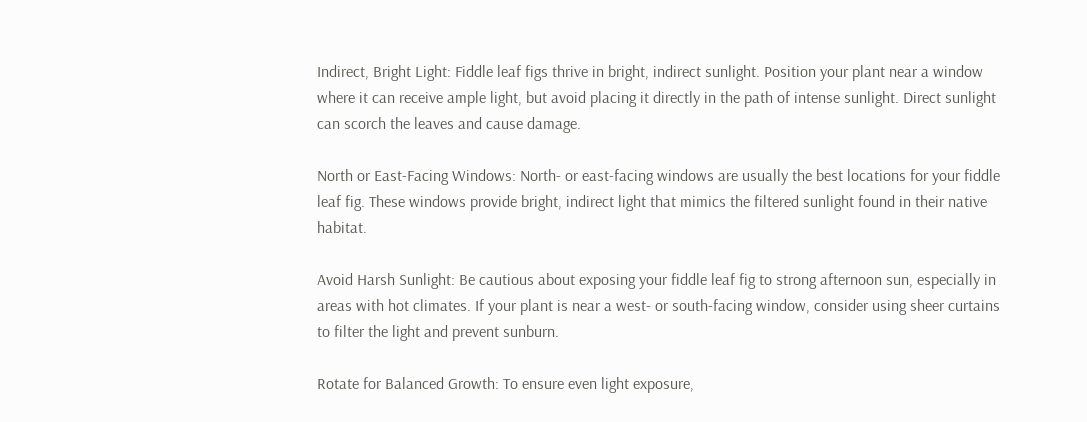Indirect, Bright Light: Fiddle leaf figs thrive in bright, indirect sunlight. Position your plant near a window where it can receive ample light, but avoid placing it directly in the path of intense sunlight. Direct sunlight can scorch the leaves and cause damage.

North or East-Facing Windows: North- or east-facing windows are usually the best locations for your fiddle leaf fig. These windows provide bright, indirect light that mimics the filtered sunlight found in their native habitat.

Avoid Harsh Sunlight: Be cautious about exposing your fiddle leaf fig to strong afternoon sun, especially in areas with hot climates. If your plant is near a west- or south-facing window, consider using sheer curtains to filter the light and prevent sunburn.

Rotate for Balanced Growth: To ensure even light exposure,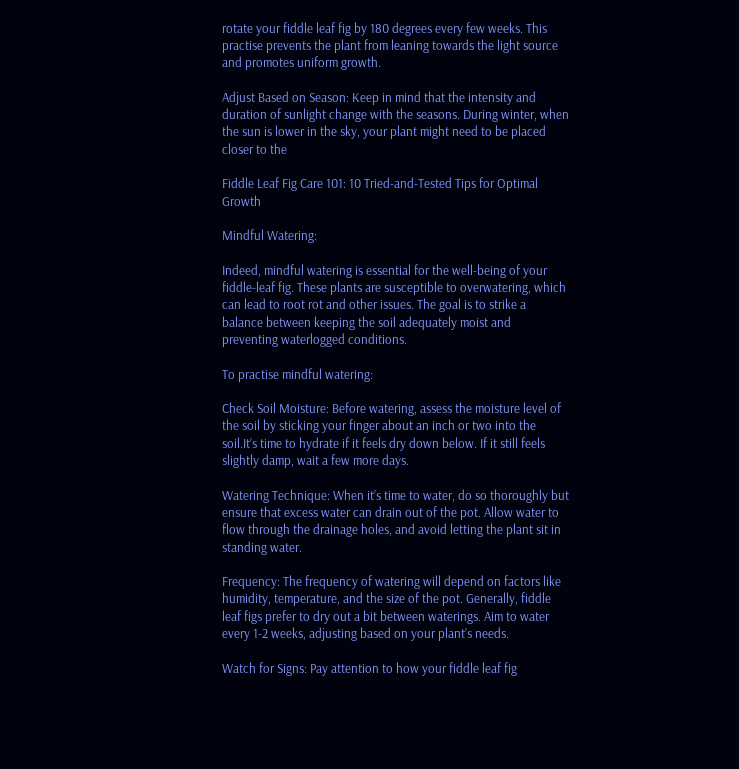rotate your fiddle leaf fig by 180 degrees every few weeks. This practise prevents the plant from leaning towards the light source and promotes uniform growth.

Adjust Based on Season: Keep in mind that the intensity and duration of sunlight change with the seasons. During winter, when the sun is lower in the sky, your plant might need to be placed closer to the

Fiddle Leaf Fig Care 101: 10 Tried-and-Tested Tips for Optimal Growth

Mindful Watering:

Indeed, mindful watering is essential for the well-being of your fiddle-leaf fig. These plants are susceptible to overwatering, which can lead to root rot and other issues. The goal is to strike a balance between keeping the soil adequately moist and preventing waterlogged conditions.

To practise mindful watering:

Check Soil Moisture: Before watering, assess the moisture level of the soil by sticking your finger about an inch or two into the soil.It’s time to hydrate if it feels dry down below. If it still feels slightly damp, wait a few more days.

Watering Technique: When it’s time to water, do so thoroughly but ensure that excess water can drain out of the pot. Allow water to flow through the drainage holes, and avoid letting the plant sit in standing water.

Frequency: The frequency of watering will depend on factors like humidity, temperature, and the size of the pot. Generally, fiddle leaf figs prefer to dry out a bit between waterings. Aim to water every 1-2 weeks, adjusting based on your plant’s needs.

Watch for Signs: Pay attention to how your fiddle leaf fig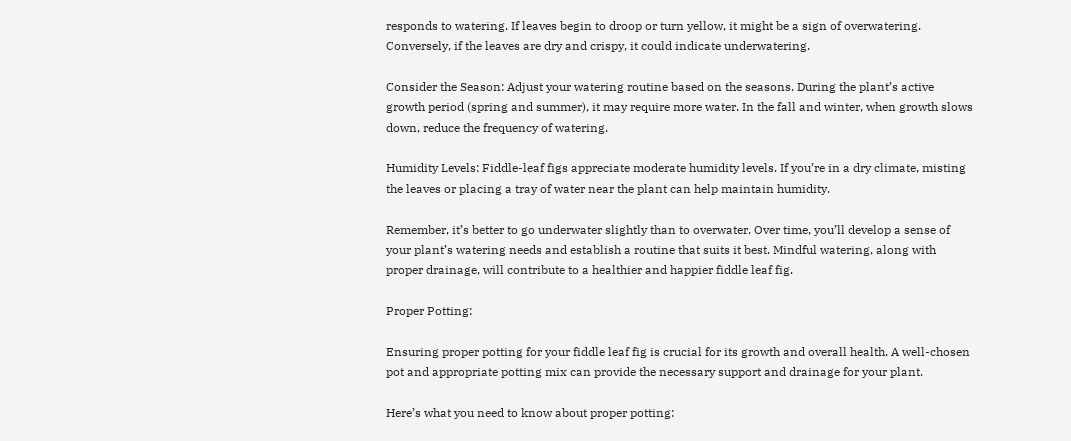responds to watering. If leaves begin to droop or turn yellow, it might be a sign of overwatering. Conversely, if the leaves are dry and crispy, it could indicate underwatering.

Consider the Season: Adjust your watering routine based on the seasons. During the plant’s active growth period (spring and summer), it may require more water. In the fall and winter, when growth slows down, reduce the frequency of watering.

Humidity Levels: Fiddle-leaf figs appreciate moderate humidity levels. If you’re in a dry climate, misting the leaves or placing a tray of water near the plant can help maintain humidity.

Remember, it’s better to go underwater slightly than to overwater. Over time, you’ll develop a sense of your plant’s watering needs and establish a routine that suits it best. Mindful watering, along with proper drainage, will contribute to a healthier and happier fiddle leaf fig.

Proper Potting:

Ensuring proper potting for your fiddle leaf fig is crucial for its growth and overall health. A well-chosen pot and appropriate potting mix can provide the necessary support and drainage for your plant.

Here’s what you need to know about proper potting: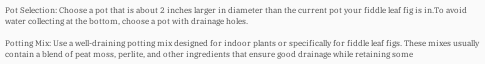Pot Selection: Choose a pot that is about 2 inches larger in diameter than the current pot your fiddle leaf fig is in.To avoid water collecting at the bottom, choose a pot with drainage holes.

Potting Mix: Use a well-draining potting mix designed for indoor plants or specifically for fiddle leaf figs. These mixes usually contain a blend of peat moss, perlite, and other ingredients that ensure good drainage while retaining some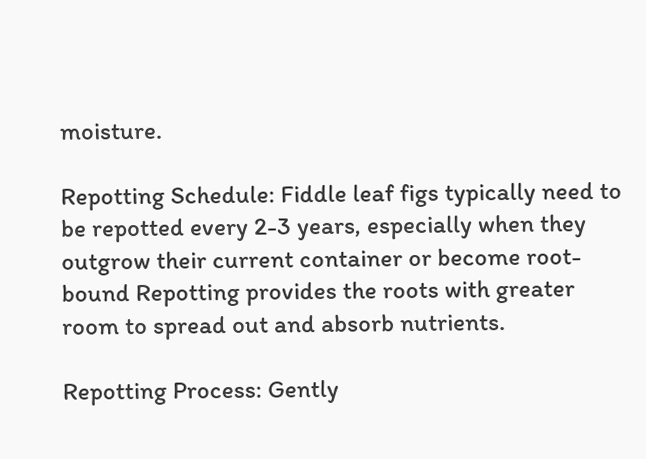moisture.

Repotting Schedule: Fiddle leaf figs typically need to be repotted every 2-3 years, especially when they outgrow their current container or become root-bound Repotting provides the roots with greater room to spread out and absorb nutrients.

Repotting Process: Gently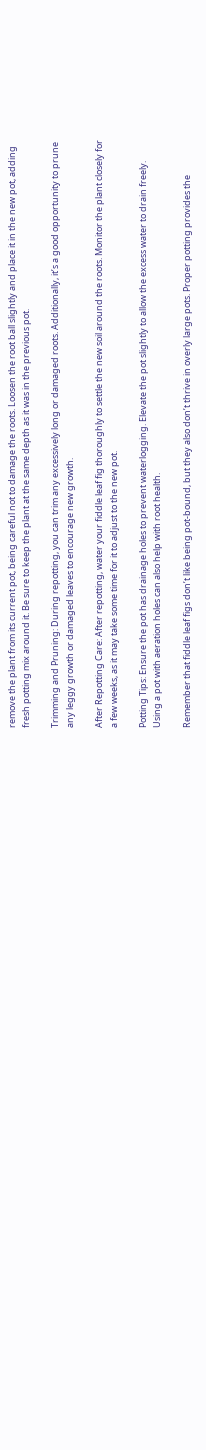remove the plant from its current pot, being careful not to damage the roots. Loosen the root ball slightly and place it in the new pot, adding fresh potting mix around it. Be sure to keep the plant at the same depth as it was in the previous pot.

Trimming and Pruning: During repotting, you can trim any excessively long or damaged roots. Additionally, it’s a good opportunity to prune any leggy growth or damaged leaves to encourage new growth.

After Repotting Care: After repotting, water your fiddle leaf fig thoroughly to settle the new soil around the roots. Monitor the plant closely for a few weeks, as it may take some time for it to adjust to the new pot.

Potting Tips: Ensure the pot has drainage holes to prevent waterlogging. Elevate the pot slightly to allow the excess water to drain freely. Using a pot with aeration holes can also help with root health.

Remember that fiddle leaf figs don’t like being pot-bound, but they also don’t thrive in overly large pots. Proper potting provides the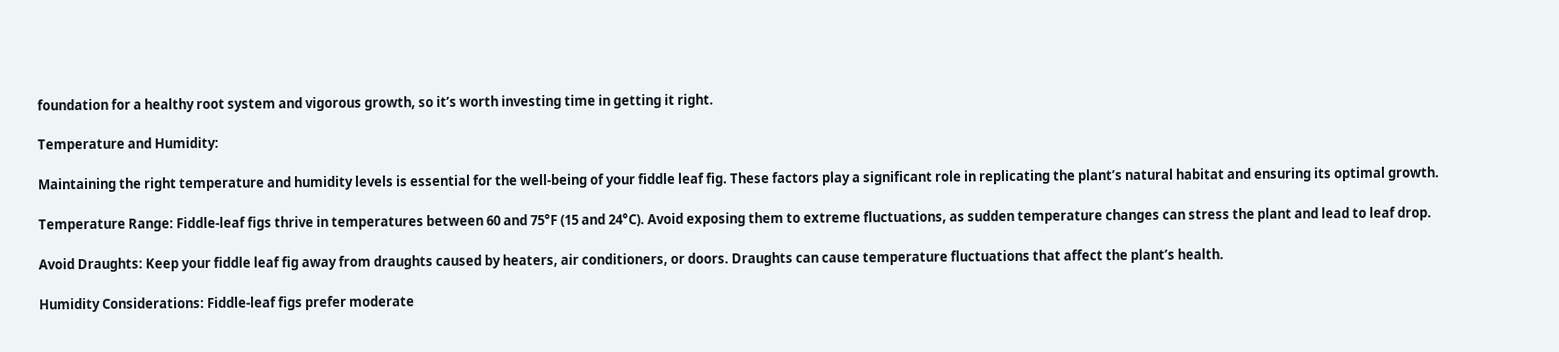foundation for a healthy root system and vigorous growth, so it’s worth investing time in getting it right.

Temperature and Humidity:

Maintaining the right temperature and humidity levels is essential for the well-being of your fiddle leaf fig. These factors play a significant role in replicating the plant’s natural habitat and ensuring its optimal growth.

Temperature Range: Fiddle-leaf figs thrive in temperatures between 60 and 75°F (15 and 24°C). Avoid exposing them to extreme fluctuations, as sudden temperature changes can stress the plant and lead to leaf drop.

Avoid Draughts: Keep your fiddle leaf fig away from draughts caused by heaters, air conditioners, or doors. Draughts can cause temperature fluctuations that affect the plant’s health.

Humidity Considerations: Fiddle-leaf figs prefer moderate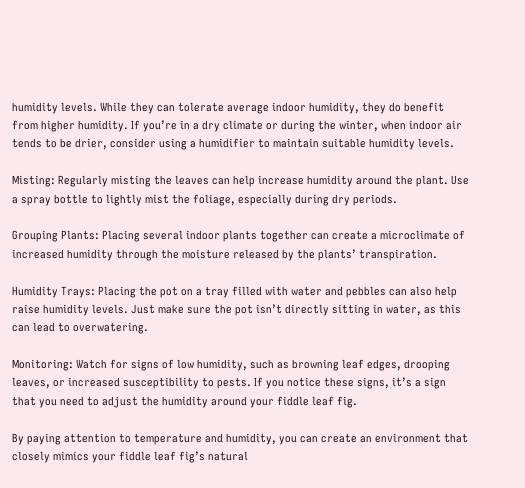humidity levels. While they can tolerate average indoor humidity, they do benefit from higher humidity. If you’re in a dry climate or during the winter, when indoor air tends to be drier, consider using a humidifier to maintain suitable humidity levels.

Misting: Regularly misting the leaves can help increase humidity around the plant. Use a spray bottle to lightly mist the foliage, especially during dry periods.

Grouping Plants: Placing several indoor plants together can create a microclimate of increased humidity through the moisture released by the plants’ transpiration.

Humidity Trays: Placing the pot on a tray filled with water and pebbles can also help raise humidity levels. Just make sure the pot isn’t directly sitting in water, as this can lead to overwatering.

Monitoring: Watch for signs of low humidity, such as browning leaf edges, drooping leaves, or increased susceptibility to pests. If you notice these signs, it’s a sign that you need to adjust the humidity around your fiddle leaf fig.

By paying attention to temperature and humidity, you can create an environment that closely mimics your fiddle leaf fig’s natural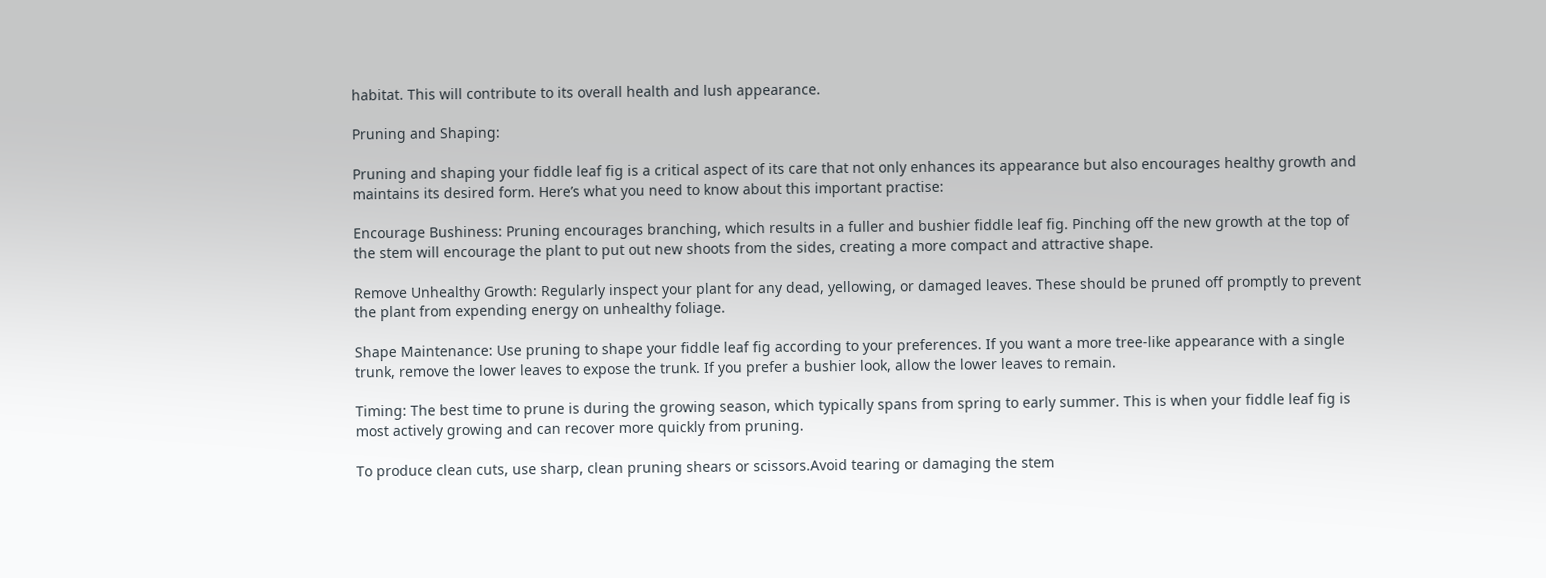habitat. This will contribute to its overall health and lush appearance.

Pruning and Shaping:

Pruning and shaping your fiddle leaf fig is a critical aspect of its care that not only enhances its appearance but also encourages healthy growth and maintains its desired form. Here’s what you need to know about this important practise:

Encourage Bushiness: Pruning encourages branching, which results in a fuller and bushier fiddle leaf fig. Pinching off the new growth at the top of the stem will encourage the plant to put out new shoots from the sides, creating a more compact and attractive shape.

Remove Unhealthy Growth: Regularly inspect your plant for any dead, yellowing, or damaged leaves. These should be pruned off promptly to prevent the plant from expending energy on unhealthy foliage.

Shape Maintenance: Use pruning to shape your fiddle leaf fig according to your preferences. If you want a more tree-like appearance with a single trunk, remove the lower leaves to expose the trunk. If you prefer a bushier look, allow the lower leaves to remain.

Timing: The best time to prune is during the growing season, which typically spans from spring to early summer. This is when your fiddle leaf fig is most actively growing and can recover more quickly from pruning.

To produce clean cuts, use sharp, clean pruning shears or scissors.Avoid tearing or damaging the stem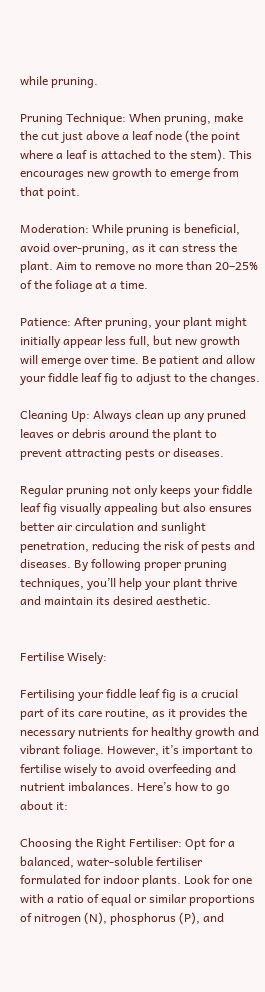while pruning.

Pruning Technique: When pruning, make the cut just above a leaf node (the point where a leaf is attached to the stem). This encourages new growth to emerge from that point.

Moderation: While pruning is beneficial, avoid over-pruning, as it can stress the plant. Aim to remove no more than 20–25% of the foliage at a time.

Patience: After pruning, your plant might initially appear less full, but new growth will emerge over time. Be patient and allow your fiddle leaf fig to adjust to the changes.

Cleaning Up: Always clean up any pruned leaves or debris around the plant to prevent attracting pests or diseases.

Regular pruning not only keeps your fiddle leaf fig visually appealing but also ensures better air circulation and sunlight penetration, reducing the risk of pests and diseases. By following proper pruning techniques, you’ll help your plant thrive and maintain its desired aesthetic.


Fertilise Wisely:

Fertilising your fiddle leaf fig is a crucial part of its care routine, as it provides the necessary nutrients for healthy growth and vibrant foliage. However, it’s important to fertilise wisely to avoid overfeeding and nutrient imbalances. Here’s how to go about it:

Choosing the Right Fertiliser: Opt for a balanced, water-soluble fertiliser formulated for indoor plants. Look for one with a ratio of equal or similar proportions of nitrogen (N), phosphorus (P), and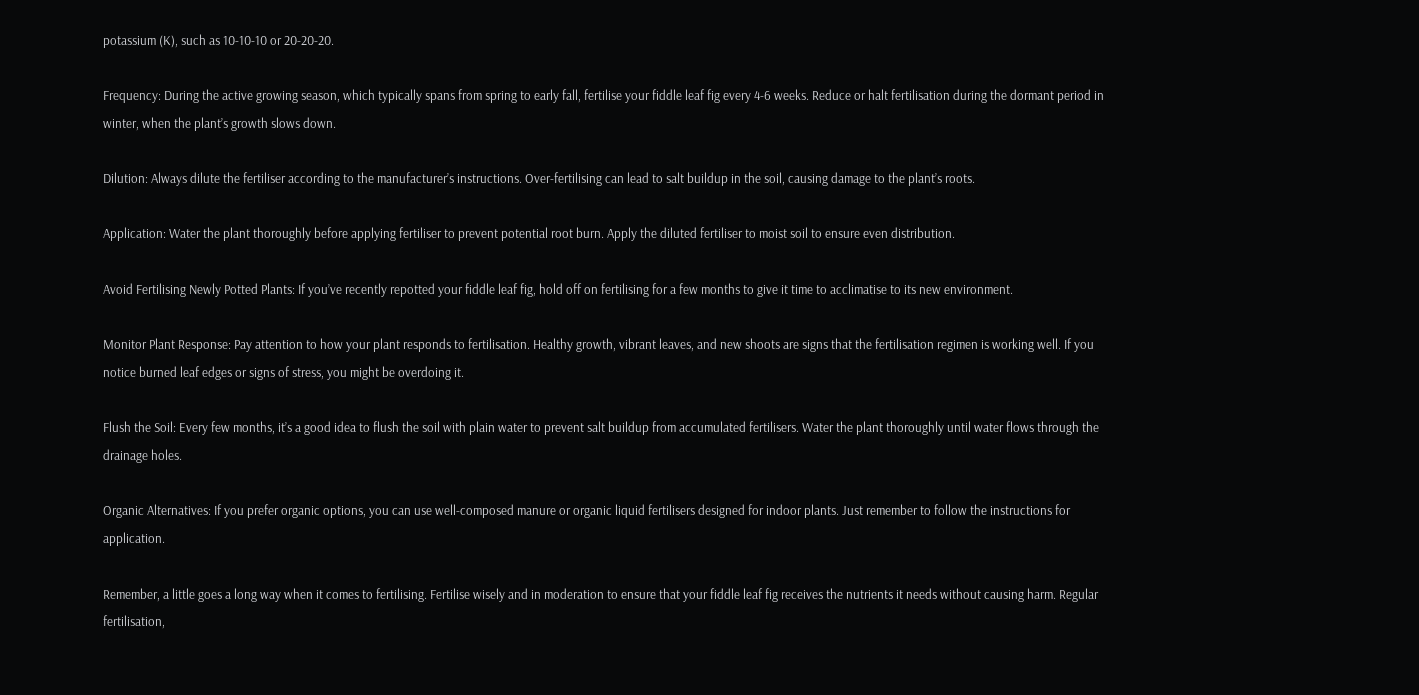potassium (K), such as 10-10-10 or 20-20-20.

Frequency: During the active growing season, which typically spans from spring to early fall, fertilise your fiddle leaf fig every 4-6 weeks. Reduce or halt fertilisation during the dormant period in winter, when the plant’s growth slows down.

Dilution: Always dilute the fertiliser according to the manufacturer’s instructions. Over-fertilising can lead to salt buildup in the soil, causing damage to the plant’s roots.

Application: Water the plant thoroughly before applying fertiliser to prevent potential root burn. Apply the diluted fertiliser to moist soil to ensure even distribution.

Avoid Fertilising Newly Potted Plants: If you’ve recently repotted your fiddle leaf fig, hold off on fertilising for a few months to give it time to acclimatise to its new environment.

Monitor Plant Response: Pay attention to how your plant responds to fertilisation. Healthy growth, vibrant leaves, and new shoots are signs that the fertilisation regimen is working well. If you notice burned leaf edges or signs of stress, you might be overdoing it.

Flush the Soil: Every few months, it’s a good idea to flush the soil with plain water to prevent salt buildup from accumulated fertilisers. Water the plant thoroughly until water flows through the drainage holes.

Organic Alternatives: If you prefer organic options, you can use well-composed manure or organic liquid fertilisers designed for indoor plants. Just remember to follow the instructions for application.

Remember, a little goes a long way when it comes to fertilising. Fertilise wisely and in moderation to ensure that your fiddle leaf fig receives the nutrients it needs without causing harm. Regular fertilisation,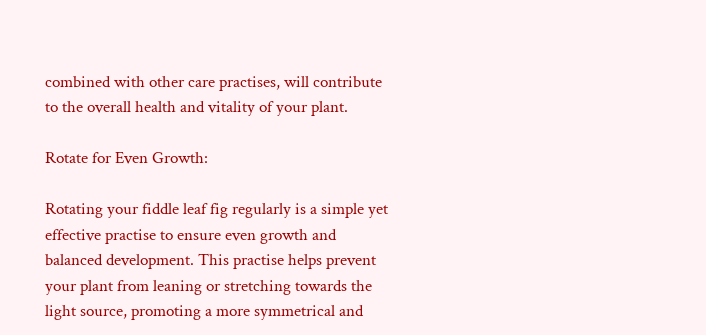combined with other care practises, will contribute to the overall health and vitality of your plant.

Rotate for Even Growth:

Rotating your fiddle leaf fig regularly is a simple yet effective practise to ensure even growth and balanced development. This practise helps prevent your plant from leaning or stretching towards the light source, promoting a more symmetrical and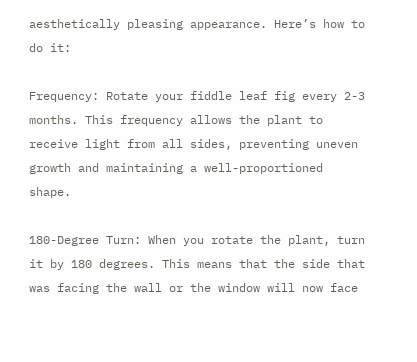aesthetically pleasing appearance. Here’s how to do it:

Frequency: Rotate your fiddle leaf fig every 2-3 months. This frequency allows the plant to receive light from all sides, preventing uneven growth and maintaining a well-proportioned shape.

180-Degree Turn: When you rotate the plant, turn it by 180 degrees. This means that the side that was facing the wall or the window will now face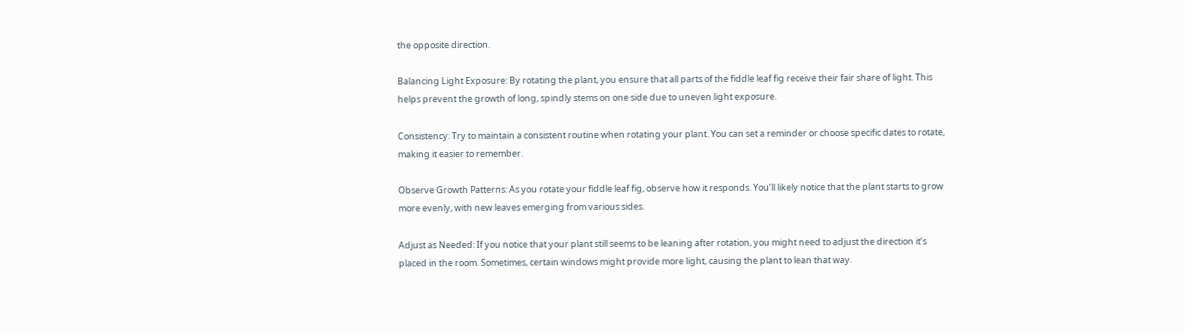the opposite direction.

Balancing Light Exposure: By rotating the plant, you ensure that all parts of the fiddle leaf fig receive their fair share of light. This helps prevent the growth of long, spindly stems on one side due to uneven light exposure.

Consistency: Try to maintain a consistent routine when rotating your plant. You can set a reminder or choose specific dates to rotate, making it easier to remember.

Observe Growth Patterns: As you rotate your fiddle leaf fig, observe how it responds. You’ll likely notice that the plant starts to grow more evenly, with new leaves emerging from various sides.

Adjust as Needed: If you notice that your plant still seems to be leaning after rotation, you might need to adjust the direction it’s placed in the room. Sometimes, certain windows might provide more light, causing the plant to lean that way.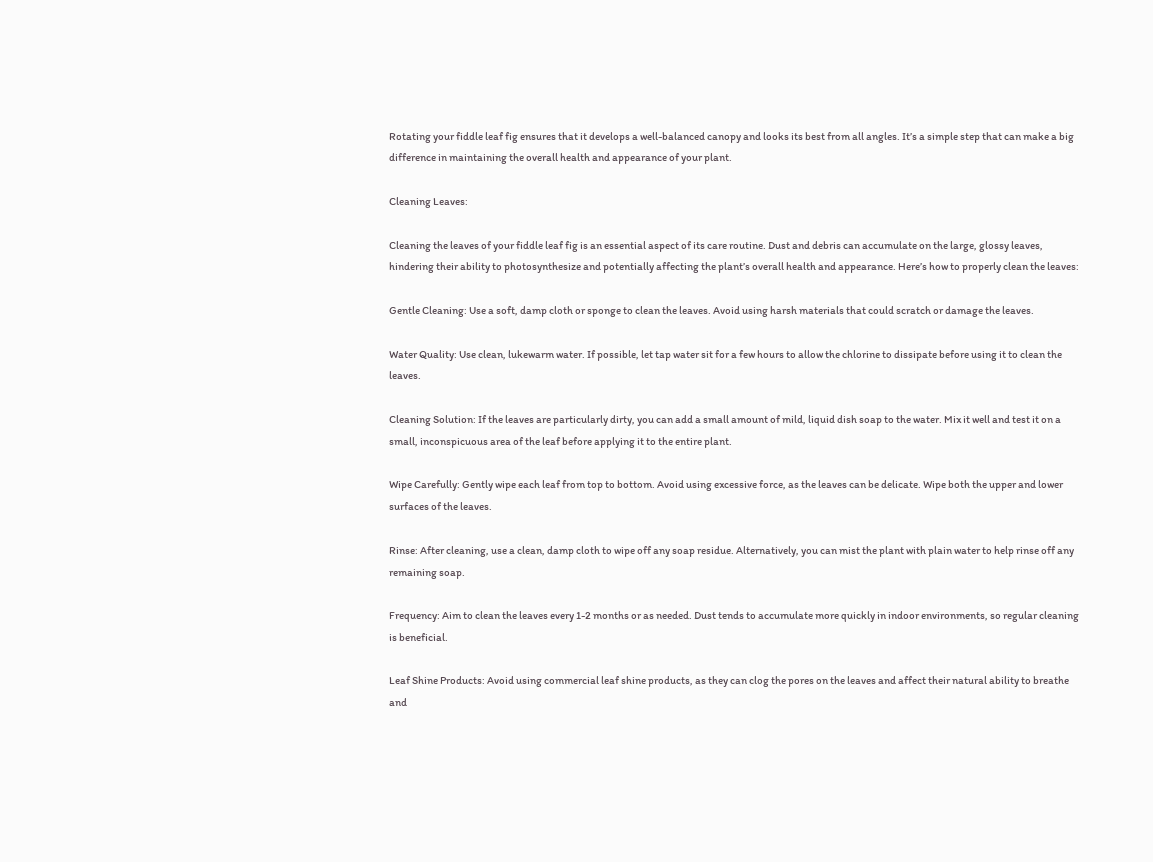Rotating your fiddle leaf fig ensures that it develops a well-balanced canopy and looks its best from all angles. It’s a simple step that can make a big difference in maintaining the overall health and appearance of your plant.

Cleaning Leaves:

Cleaning the leaves of your fiddle leaf fig is an essential aspect of its care routine. Dust and debris can accumulate on the large, glossy leaves, hindering their ability to photosynthesize and potentially affecting the plant’s overall health and appearance. Here’s how to properly clean the leaves:

Gentle Cleaning: Use a soft, damp cloth or sponge to clean the leaves. Avoid using harsh materials that could scratch or damage the leaves.

Water Quality: Use clean, lukewarm water. If possible, let tap water sit for a few hours to allow the chlorine to dissipate before using it to clean the leaves.

Cleaning Solution: If the leaves are particularly dirty, you can add a small amount of mild, liquid dish soap to the water. Mix it well and test it on a small, inconspicuous area of the leaf before applying it to the entire plant.

Wipe Carefully: Gently wipe each leaf from top to bottom. Avoid using excessive force, as the leaves can be delicate. Wipe both the upper and lower surfaces of the leaves.

Rinse: After cleaning, use a clean, damp cloth to wipe off any soap residue. Alternatively, you can mist the plant with plain water to help rinse off any remaining soap.

Frequency: Aim to clean the leaves every 1-2 months or as needed. Dust tends to accumulate more quickly in indoor environments, so regular cleaning is beneficial.

Leaf Shine Products: Avoid using commercial leaf shine products, as they can clog the pores on the leaves and affect their natural ability to breathe and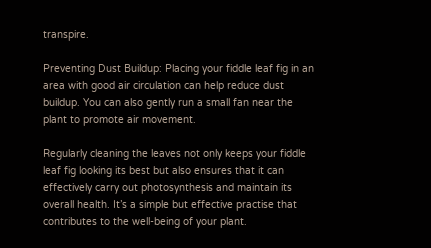transpire.

Preventing Dust Buildup: Placing your fiddle leaf fig in an area with good air circulation can help reduce dust buildup. You can also gently run a small fan near the plant to promote air movement.

Regularly cleaning the leaves not only keeps your fiddle leaf fig looking its best but also ensures that it can effectively carry out photosynthesis and maintain its overall health. It’s a simple but effective practise that contributes to the well-being of your plant.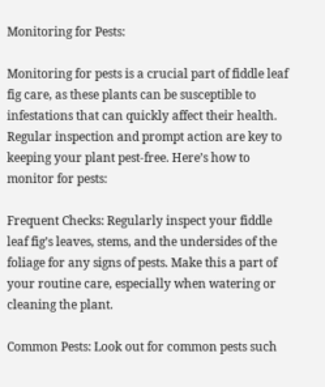Monitoring for Pests:

Monitoring for pests is a crucial part of fiddle leaf fig care, as these plants can be susceptible to infestations that can quickly affect their health. Regular inspection and prompt action are key to keeping your plant pest-free. Here’s how to monitor for pests:

Frequent Checks: Regularly inspect your fiddle leaf fig’s leaves, stems, and the undersides of the foliage for any signs of pests. Make this a part of your routine care, especially when watering or cleaning the plant.

Common Pests: Look out for common pests such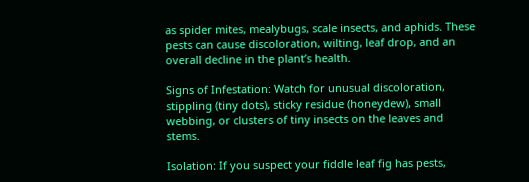as spider mites, mealybugs, scale insects, and aphids. These pests can cause discoloration, wilting, leaf drop, and an overall decline in the plant’s health.

Signs of Infestation: Watch for unusual discoloration, stippling (tiny dots), sticky residue (honeydew), small webbing, or clusters of tiny insects on the leaves and stems.

Isolation: If you suspect your fiddle leaf fig has pests,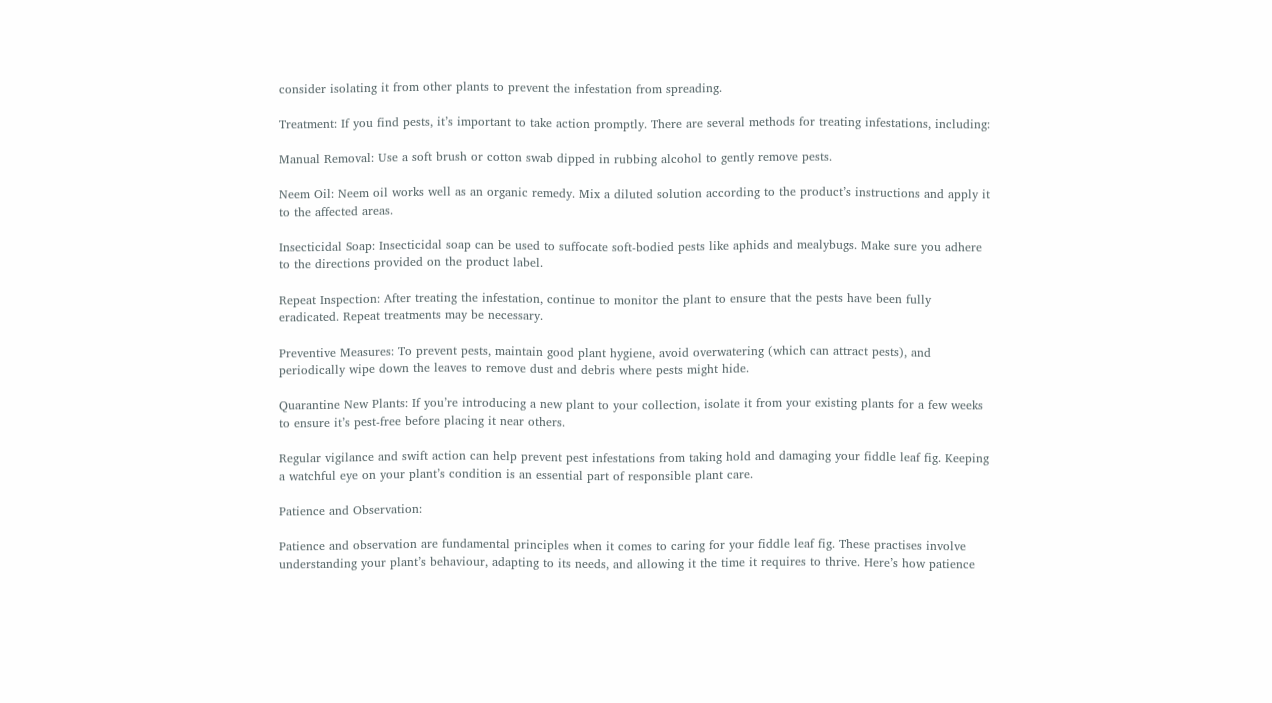consider isolating it from other plants to prevent the infestation from spreading.

Treatment: If you find pests, it’s important to take action promptly. There are several methods for treating infestations, including:

Manual Removal: Use a soft brush or cotton swab dipped in rubbing alcohol to gently remove pests.

Neem Oil: Neem oil works well as an organic remedy. Mix a diluted solution according to the product’s instructions and apply it to the affected areas.

Insecticidal Soap: Insecticidal soap can be used to suffocate soft-bodied pests like aphids and mealybugs. Make sure you adhere to the directions provided on the product label.

Repeat Inspection: After treating the infestation, continue to monitor the plant to ensure that the pests have been fully eradicated. Repeat treatments may be necessary.

Preventive Measures: To prevent pests, maintain good plant hygiene, avoid overwatering (which can attract pests), and periodically wipe down the leaves to remove dust and debris where pests might hide.

Quarantine New Plants: If you’re introducing a new plant to your collection, isolate it from your existing plants for a few weeks to ensure it’s pest-free before placing it near others.

Regular vigilance and swift action can help prevent pest infestations from taking hold and damaging your fiddle leaf fig. Keeping a watchful eye on your plant’s condition is an essential part of responsible plant care.

Patience and Observation:

Patience and observation are fundamental principles when it comes to caring for your fiddle leaf fig. These practises involve understanding your plant’s behaviour, adapting to its needs, and allowing it the time it requires to thrive. Here’s how patience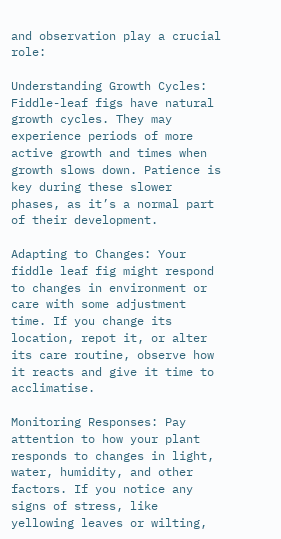and observation play a crucial role:

Understanding Growth Cycles: Fiddle-leaf figs have natural growth cycles. They may experience periods of more active growth and times when growth slows down. Patience is key during these slower phases, as it’s a normal part of their development.

Adapting to Changes: Your fiddle leaf fig might respond to changes in environment or care with some adjustment time. If you change its location, repot it, or alter its care routine, observe how it reacts and give it time to acclimatise.

Monitoring Responses: Pay attention to how your plant responds to changes in light, water, humidity, and other factors. If you notice any signs of stress, like yellowing leaves or wilting,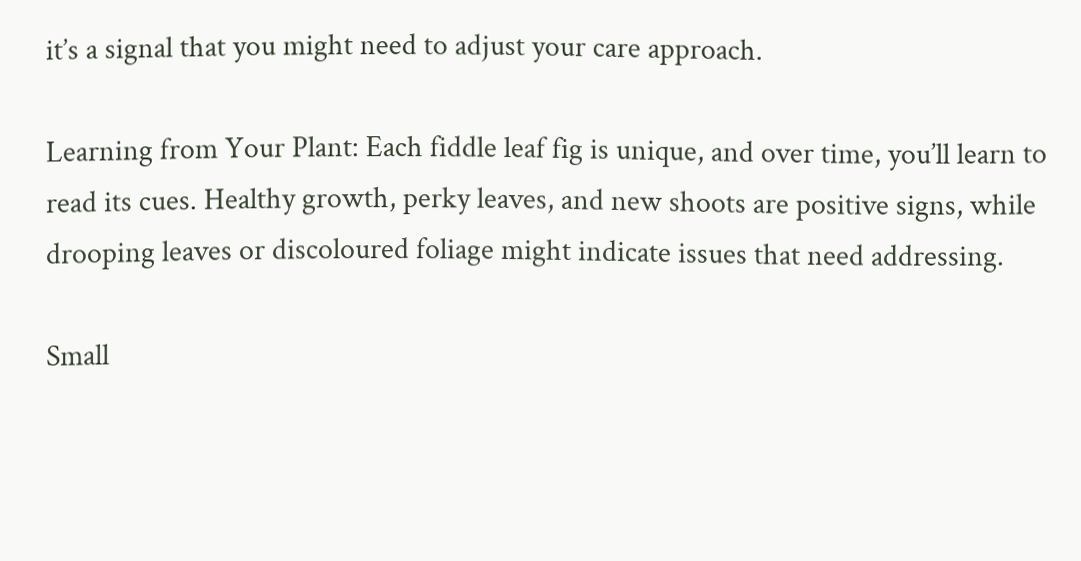it’s a signal that you might need to adjust your care approach.

Learning from Your Plant: Each fiddle leaf fig is unique, and over time, you’ll learn to read its cues. Healthy growth, perky leaves, and new shoots are positive signs, while drooping leaves or discoloured foliage might indicate issues that need addressing.

Small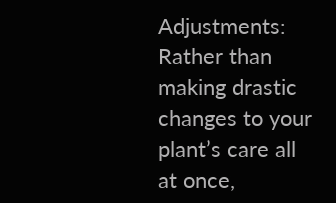Adjustments: Rather than making drastic changes to your plant’s care all at once,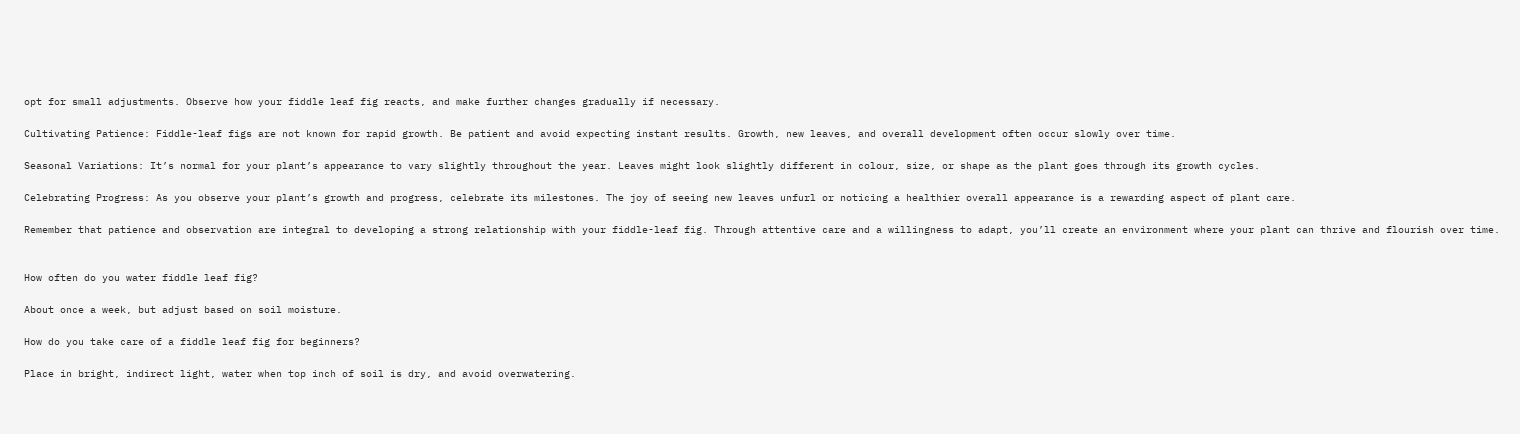opt for small adjustments. Observe how your fiddle leaf fig reacts, and make further changes gradually if necessary.

Cultivating Patience: Fiddle-leaf figs are not known for rapid growth. Be patient and avoid expecting instant results. Growth, new leaves, and overall development often occur slowly over time.

Seasonal Variations: It’s normal for your plant’s appearance to vary slightly throughout the year. Leaves might look slightly different in colour, size, or shape as the plant goes through its growth cycles.

Celebrating Progress: As you observe your plant’s growth and progress, celebrate its milestones. The joy of seeing new leaves unfurl or noticing a healthier overall appearance is a rewarding aspect of plant care.

Remember that patience and observation are integral to developing a strong relationship with your fiddle-leaf fig. Through attentive care and a willingness to adapt, you’ll create an environment where your plant can thrive and flourish over time.


How often do you water fiddle leaf fig?

About once a week, but adjust based on soil moisture.

How do you take care of a fiddle leaf fig for beginners?

Place in bright, indirect light, water when top inch of soil is dry, and avoid overwatering.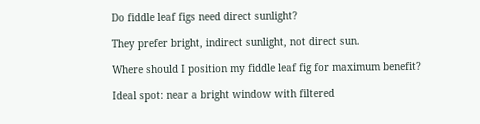Do fiddle leaf figs need direct sunlight?

They prefer bright, indirect sunlight, not direct sun.

Where should I position my fiddle leaf fig for maximum benefit?

Ideal spot: near a bright window with filtered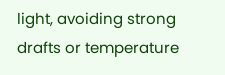light, avoiding strong drafts or temperature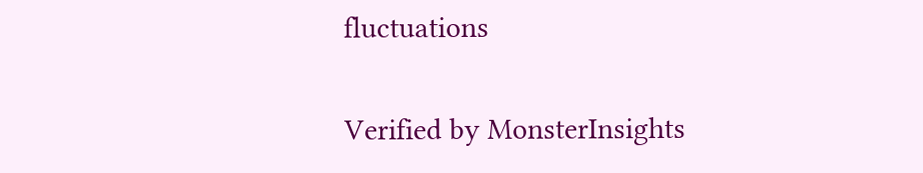fluctuations

Verified by MonsterInsights